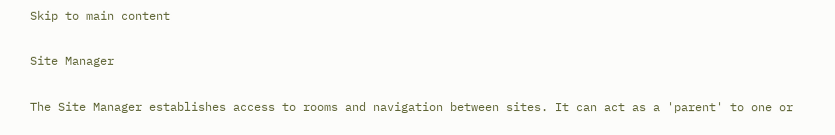Skip to main content

Site Manager

The Site Manager establishes access to rooms and navigation between sites. It can act as a 'parent' to one or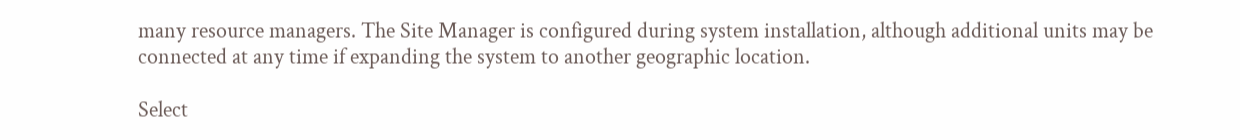many resource managers. The Site Manager is configured during system installation, although additional units may be connected at any time if expanding the system to another geographic location.

Select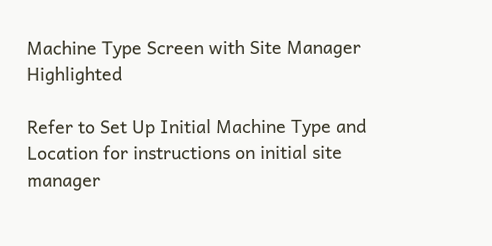Machine Type Screen with Site Manager Highlighted

Refer to Set Up Initial Machine Type and Location for instructions on initial site manager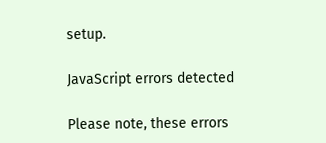setup.

JavaScript errors detected

Please note, these errors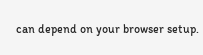can depend on your browser setup.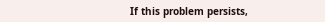If this problem persists,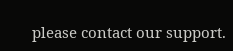please contact our support.